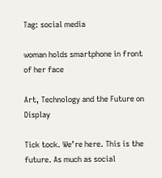Tag: social media

woman holds smartphone in front of her face

Art, Technology and the Future on Display

Tick tock. We’re here. This is the future. As much as social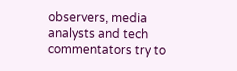observers, media analysts and tech commentators try to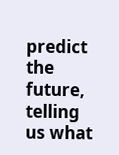predict the future, telling us what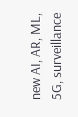new AI, AR, ML, 5G, surveillance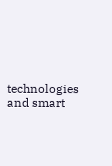technologies and smart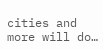cities and more will do…